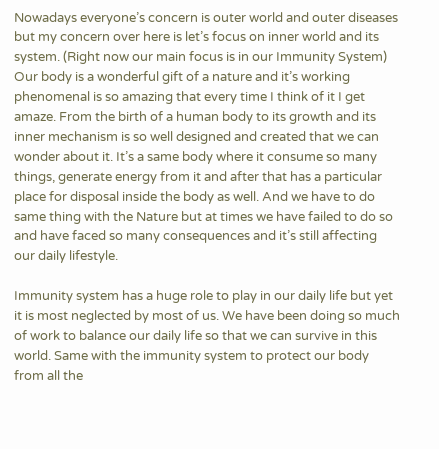Nowadays everyone’s concern is outer world and outer diseases but my concern over here is let’s focus on inner world and its system. (Right now our main focus is in our Immunity System) Our body is a wonderful gift of a nature and it’s working phenomenal is so amazing that every time I think of it I get amaze. From the birth of a human body to its growth and its inner mechanism is so well designed and created that we can wonder about it. It’s a same body where it consume so many things, generate energy from it and after that has a particular place for disposal inside the body as well. And we have to do same thing with the Nature but at times we have failed to do so and have faced so many consequences and it’s still affecting our daily lifestyle.

Immunity system has a huge role to play in our daily life but yet it is most neglected by most of us. We have been doing so much of work to balance our daily life so that we can survive in this world. Same with the immunity system to protect our body from all the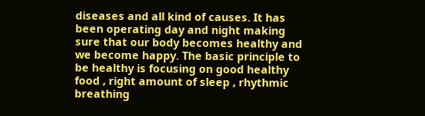diseases and all kind of causes. It has been operating day and night making sure that our body becomes healthy and we become happy. The basic principle to be healthy is focusing on good healthy food , right amount of sleep , rhythmic breathing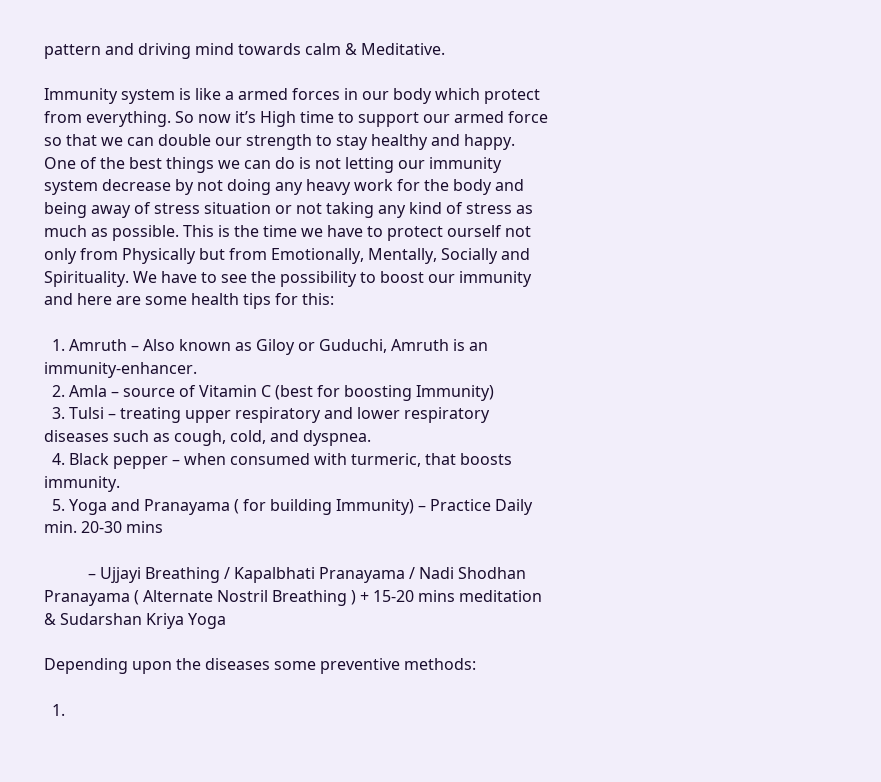pattern and driving mind towards calm & Meditative.

Immunity system is like a armed forces in our body which protect from everything. So now it’s High time to support our armed force so that we can double our strength to stay healthy and happy. One of the best things we can do is not letting our immunity system decrease by not doing any heavy work for the body and being away of stress situation or not taking any kind of stress as much as possible. This is the time we have to protect ourself not only from Physically but from Emotionally, Mentally, Socially and Spirituality. We have to see the possibility to boost our immunity and here are some health tips for this:

  1. Amruth – Also known as Giloy or Guduchi, Amruth is an immunity-enhancer.
  2. Amla – source of Vitamin C (best for boosting Immunity)
  3. Tulsi – treating upper respiratory and lower respiratory diseases such as cough, cold, and dyspnea.
  4. Black pepper – when consumed with turmeric, that boosts immunity.
  5. Yoga and Pranayama ( for building Immunity) – Practice Daily min. 20-30 mins

           – Ujjayi Breathing / Kapalbhati Pranayama / Nadi Shodhan Pranayama ( Alternate Nostril Breathing ) + 15-20 mins meditation & Sudarshan Kriya Yoga

Depending upon the diseases some preventive methods:

  1.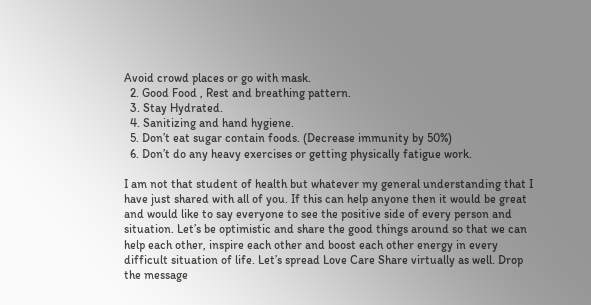Avoid crowd places or go with mask.
  2. Good Food , Rest and breathing pattern.
  3. Stay Hydrated.
  4. Sanitizing and hand hygiene.
  5. Don’t eat sugar contain foods. (Decrease immunity by 50%)
  6. Don’t do any heavy exercises or getting physically fatigue work.

I am not that student of health but whatever my general understanding that I have just shared with all of you. If this can help anyone then it would be great and would like to say everyone to see the positive side of every person and situation. Let’s be optimistic and share the good things around so that we can help each other, inspire each other and boost each other energy in every difficult situation of life. Let’s spread Love Care Share virtually as well. Drop the message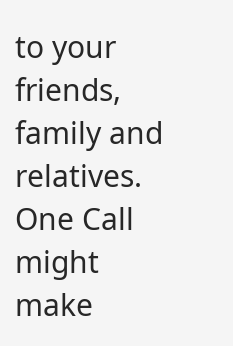to your friends, family and relatives. One Call might make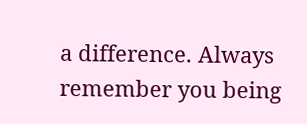a difference. Always remember you being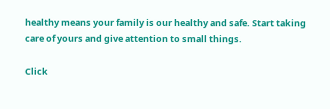healthy means your family is our healthy and safe. Start taking care of yours and give attention to small things.

Click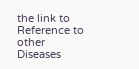the link to Reference to other Diseases